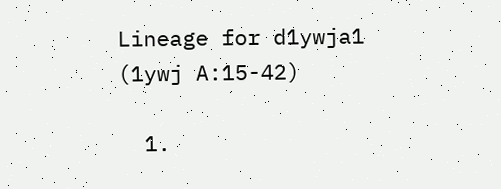Lineage for d1ywja1 (1ywj A:15-42)

  1.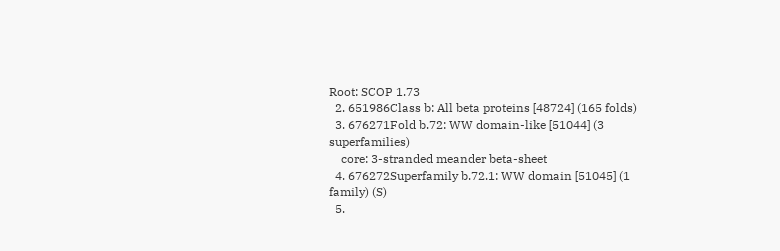Root: SCOP 1.73
  2. 651986Class b: All beta proteins [48724] (165 folds)
  3. 676271Fold b.72: WW domain-like [51044] (3 superfamilies)
    core: 3-stranded meander beta-sheet
  4. 676272Superfamily b.72.1: WW domain [51045] (1 family) (S)
  5.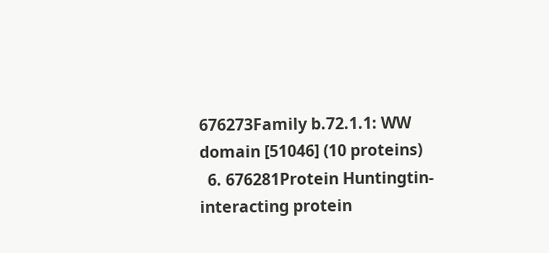676273Family b.72.1.1: WW domain [51046] (10 proteins)
  6. 676281Protein Huntingtin-interacting protein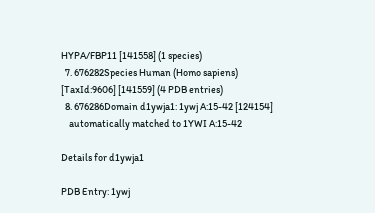HYPA/FBP11 [141558] (1 species)
  7. 676282Species Human (Homo sapiens) [TaxId:9606] [141559] (4 PDB entries)
  8. 676286Domain d1ywja1: 1ywj A:15-42 [124154]
    automatically matched to 1YWI A:15-42

Details for d1ywja1

PDB Entry: 1ywj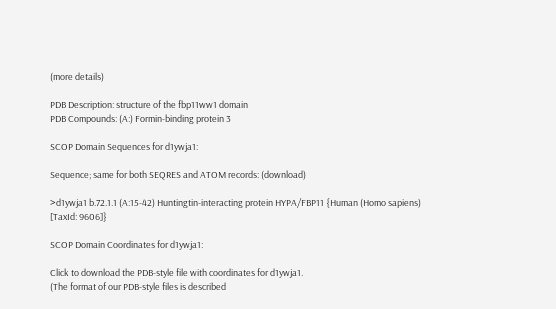(more details)

PDB Description: structure of the fbp11ww1 domain
PDB Compounds: (A:) Formin-binding protein 3

SCOP Domain Sequences for d1ywja1:

Sequence; same for both SEQRES and ATOM records: (download)

>d1ywja1 b.72.1.1 (A:15-42) Huntingtin-interacting protein HYPA/FBP11 {Human (Homo sapiens) [TaxId: 9606]}

SCOP Domain Coordinates for d1ywja1:

Click to download the PDB-style file with coordinates for d1ywja1.
(The format of our PDB-style files is described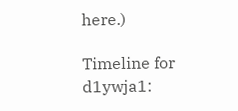here.)

Timeline for d1ywja1: